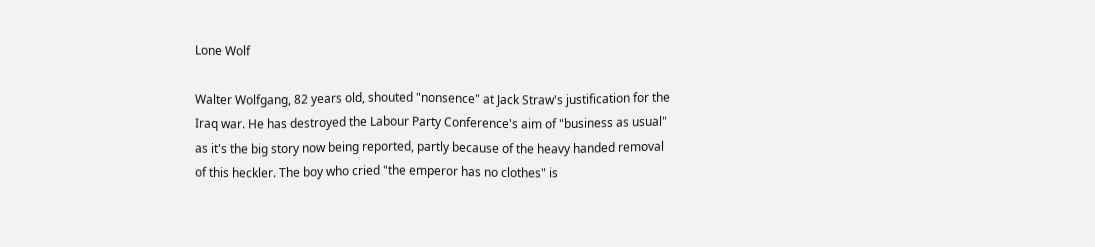Lone Wolf

Walter Wolfgang, 82 years old, shouted "nonsence" at Jack Straw's justification for the Iraq war. He has destroyed the Labour Party Conference's aim of "business as usual" as it's the big story now being reported, partly because of the heavy handed removal of this heckler. The boy who cried "the emperor has no clothes" is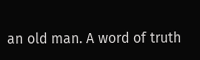an old man. A word of truth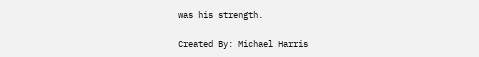was his strength.

Created By: Michael Harris